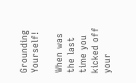Grounding Yourself!

When was the last time you kicked off your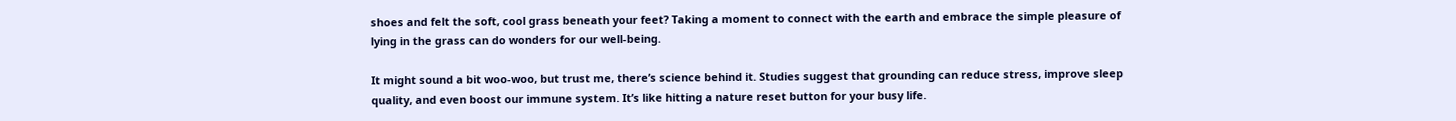shoes and felt the soft, cool grass beneath your feet? Taking a moment to connect with the earth and embrace the simple pleasure of lying in the grass can do wonders for our well-being.

It might sound a bit woo-woo, but trust me, there’s science behind it. Studies suggest that grounding can reduce stress, improve sleep quality, and even boost our immune system. It’s like hitting a nature reset button for your busy life.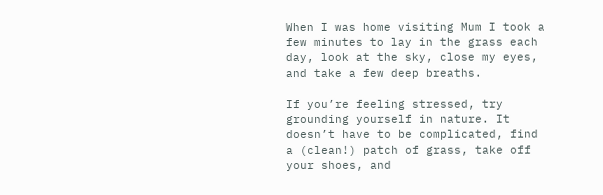When I was home visiting Mum I took a few minutes to lay in the grass each day, look at the sky, close my eyes, and take a few deep breaths.

If you’re feeling stressed, try grounding yourself in nature. It doesn’t have to be complicated, find a (clean!) patch of grass, take off your shoes, and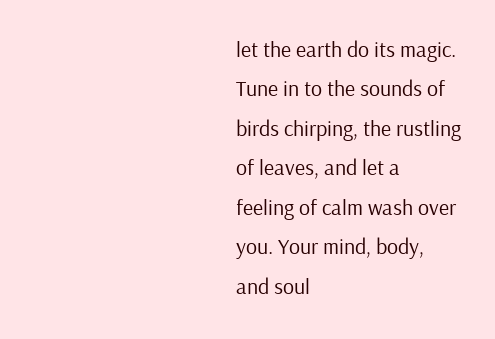let the earth do its magic. Tune in to the sounds of birds chirping, the rustling of leaves, and let a feeling of calm wash over you. Your mind, body, and soul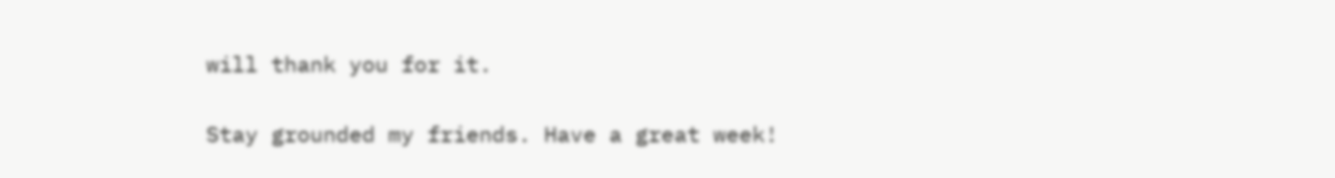will thank you for it.

Stay grounded my friends. Have a great week!